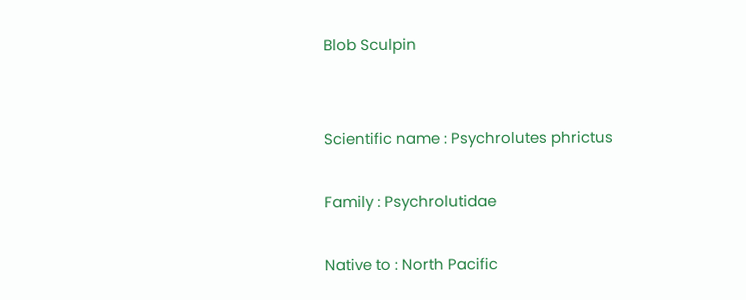Blob Sculpin


Scientific name : Psychrolutes phrictus

Family : Psychrolutidae

Native to : North Pacific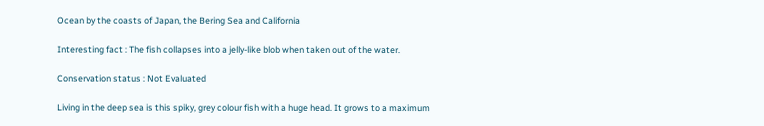Ocean by the coasts of Japan, the Bering Sea and California

Interesting fact : The fish collapses into a jelly-like blob when taken out of the water.

Conservation status : Not Evaluated

Living in the deep sea is this spiky, grey colour fish with a huge head. It grows to a maximum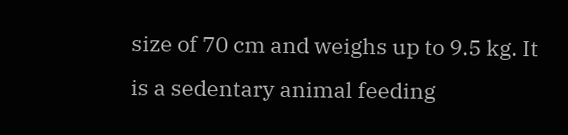size of 70 cm and weighs up to 9.5 kg. It is a sedentary animal feeding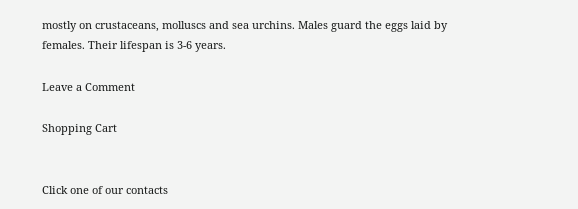mostly on crustaceans, molluscs and sea urchins. Males guard the eggs laid by females. Their lifespan is 3-6 years.

Leave a Comment

Shopping Cart


Click one of our contacts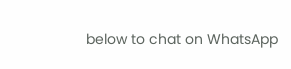below to chat on WhatsApp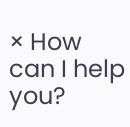× How can I help you?